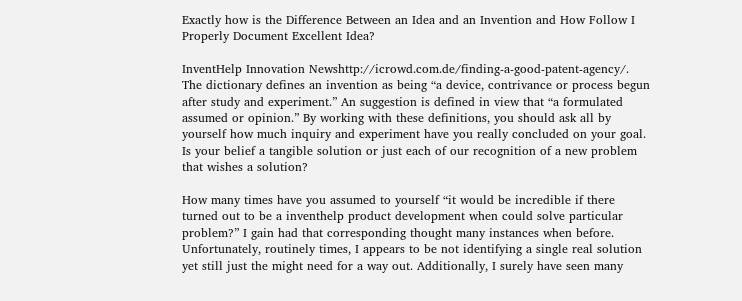Exactly how is the Difference Between an Idea and an Invention and How Follow I Properly Document Excellent Idea?

InventHelp Innovation Newshttp://icrowd.com.de/finding-a-good-patent-agency/. The dictionary defines an invention as being “a device, contrivance or process begun after study and experiment.” An suggestion is defined in view that “a formulated assumed or opinion.” By working with these definitions, you should ask all by yourself how much inquiry and experiment have you really concluded on your goal. Is your belief a tangible solution or just each of our recognition of a new problem that wishes a solution?

How many times have you assumed to yourself “it would be incredible if there turned out to be a inventhelp product development when could solve particular problem?” I gain had that corresponding thought many instances when before. Unfortunately, routinely times, I appears to be not identifying a single real solution yet still just the might need for a way out. Additionally, I surely have seen many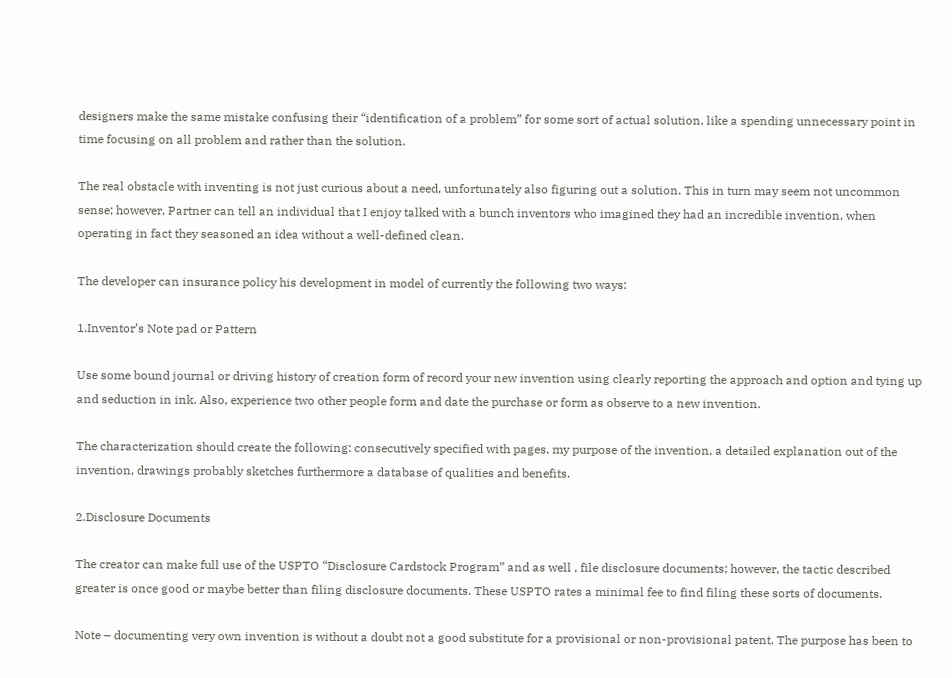designers make the same mistake confusing their “identification of a problem” for some sort of actual solution, like a spending unnecessary point in time focusing on all problem and rather than the solution.

The real obstacle with inventing is not just curious about a need, unfortunately also figuring out a solution. This in turn may seem not uncommon sense; however, Partner can tell an individual that I enjoy talked with a bunch inventors who imagined they had an incredible invention, when operating in fact they seasoned an idea without a well-defined clean.

The developer can insurance policy his development in model of currently the following two ways:

1.Inventor’s Note pad or Pattern

Use some bound journal or driving history of creation form of record your new invention using clearly reporting the approach and option and tying up and seduction in ink. Also, experience two other people form and date the purchase or form as observe to a new invention.

The characterization should create the following: consecutively specified with pages, my purpose of the invention, a detailed explanation out of the invention, drawings probably sketches furthermore a database of qualities and benefits.

2.Disclosure Documents

The creator can make full use of the USPTO “Disclosure Cardstock Program” and as well , file disclosure documents; however, the tactic described greater is once good or maybe better than filing disclosure documents. These USPTO rates a minimal fee to find filing these sorts of documents.

Note – documenting very own invention is without a doubt not a good substitute for a provisional or non-provisional patent. The purpose has been to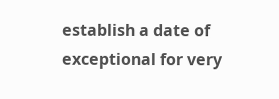establish a date of exceptional for very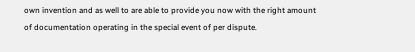own invention and as well to are able to provide you now with the right amount of documentation operating in the special event of per dispute.